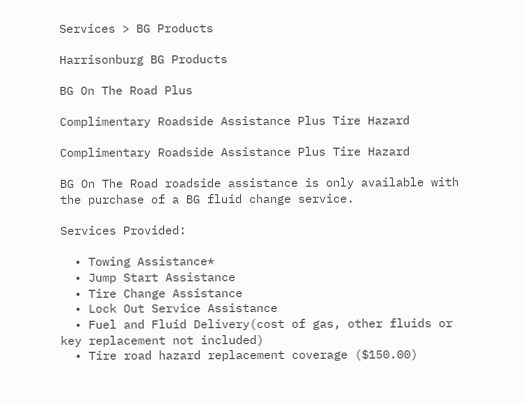Services > BG Products

Harrisonburg BG Products

BG On The Road Plus

Complimentary Roadside Assistance Plus Tire Hazard

Complimentary Roadside Assistance Plus Tire Hazard

BG On The Road roadside assistance is only available with the purchase of a BG fluid change service.

Services Provided:

  • Towing Assistance*
  • Jump Start Assistance
  • Tire Change Assistance
  • Lock Out Service Assistance
  • Fuel and Fluid Delivery(cost of gas, other fluids or key replacement not included)
  • Tire road hazard replacement coverage ($150.00)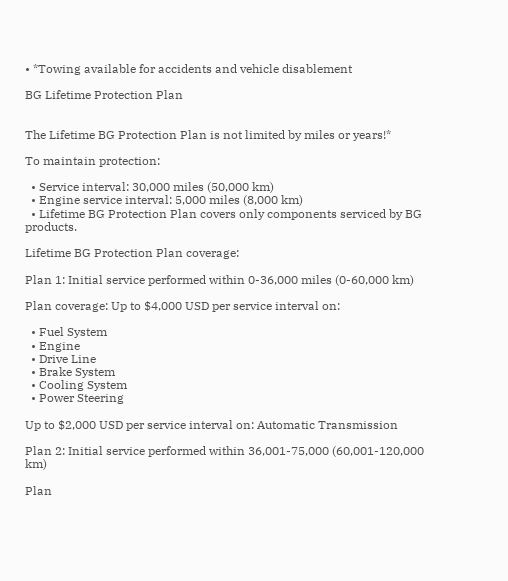• *Towing available for accidents and vehicle disablement

BG Lifetime Protection Plan


The Lifetime BG Protection Plan is not limited by miles or years!*

To maintain protection:

  • Service interval: 30,000 miles (50,000 km)
  • Engine service interval: 5,000 miles (8,000 km)
  • Lifetime BG Protection Plan covers only components serviced by BG products.

Lifetime BG Protection Plan coverage:

Plan 1: Initial service performed within 0-36,000 miles (0-60,000 km)

Plan coverage: Up to $4,000 USD per service interval on:

  • Fuel System
  • Engine
  • Drive Line
  • Brake System
  • Cooling System
  • Power Steering

Up to $2,000 USD per service interval on: Automatic Transmission

Plan 2: Initial service performed within 36,001-75,000 (60,001-120,000 km)

Plan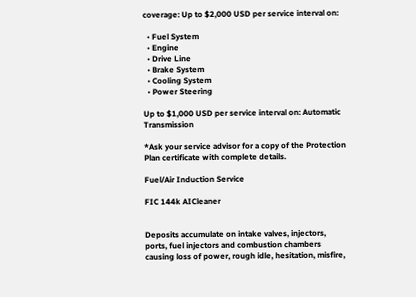coverage: Up to $2,000 USD per service interval on:

  • Fuel System
  • Engine
  • Drive Line
  • Brake System
  • Cooling System
  • Power Steering

Up to $1,000 USD per service interval on: Automatic Transmission

*Ask your service advisor for a copy of the Protection Plan certificate with complete details.

Fuel/Air Induction Service

FIC 144k AICleaner


Deposits accumulate on intake valves, injectors, ports, fuel injectors and combustion chambers causing loss of power, rough idle, hesitation, misfire,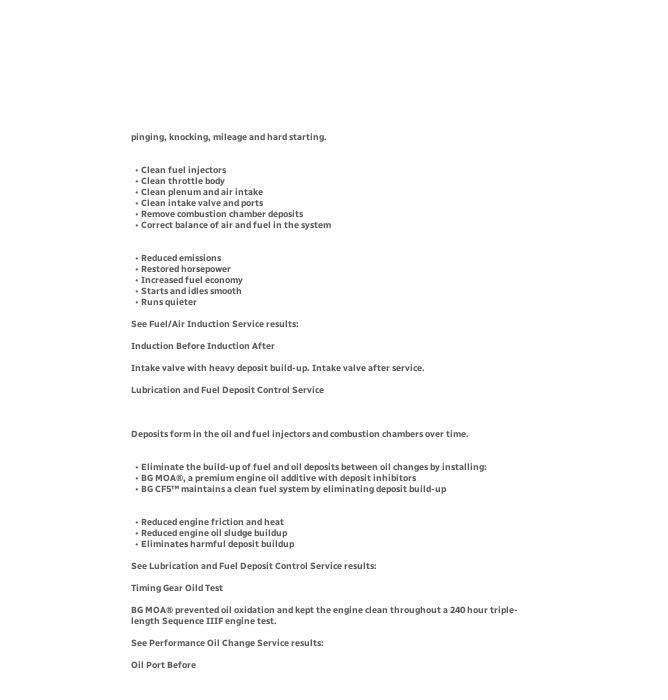pinging, knocking, mileage and hard starting.


  • Clean fuel injectors
  • Clean throttle body
  • Clean plenum and air intake
  • Clean intake valve and ports
  • Remove combustion chamber deposits
  • Correct balance of air and fuel in the system


  • Reduced emissions
  • Restored horsepower
  • Increased fuel economy
  • Starts and idles smooth
  • Runs quieter

See Fuel/Air Induction Service results:

Induction Before Induction After

Intake valve with heavy deposit build-up. Intake valve after service.

Lubrication and Fuel Deposit Control Service



Deposits form in the oil and fuel injectors and combustion chambers over time.


  • Eliminate the build-up of fuel and oil deposits between oil changes by installing:
  • BG MOA®, a premium engine oil additive with deposit inhibitors
  • BG CF5™ maintains a clean fuel system by eliminating deposit build-up


  • Reduced engine friction and heat
  • Reduced engine oil sludge buildup
  • Eliminates harmful deposit buildup

See Lubrication and Fuel Deposit Control Service results:

Timing Gear Oild Test

BG MOA® prevented oil oxidation and kept the engine clean throughout a 240 hour triple-length Sequence IIIF engine test.

See Performance Oil Change Service results:

Oil Port Before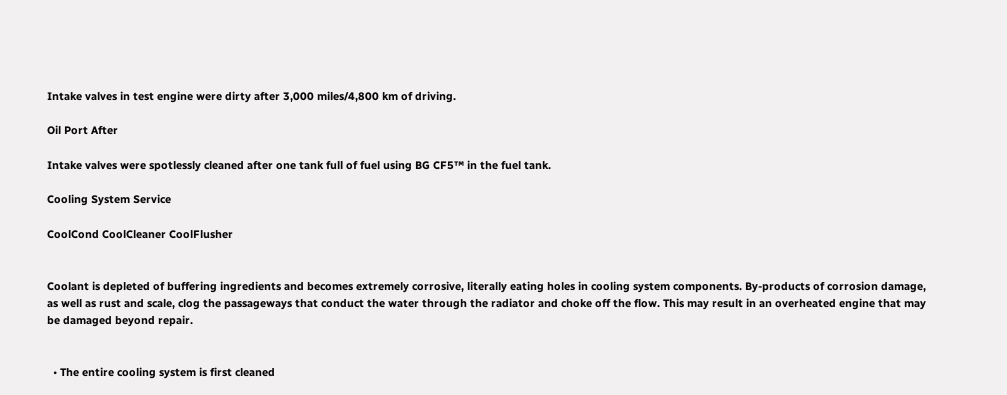Intake valves in test engine were dirty after 3,000 miles/4‚800 km of driving.

Oil Port After

Intake valves were spotlessly cleaned after one tank full of fuel using BG CF5™ in the fuel tank.

Cooling System Service

CoolCond CoolCleaner CoolFlusher


Coolant is depleted of buffering ingredients and becomes extremely corrosive, literally eating holes in cooling system components. By-products of corrosion damage, as well as rust and scale, clog the passageways that conduct the water through the radiator and choke off the flow. This may result in an overheated engine that may be damaged beyond repair.


  • The entire cooling system is first cleaned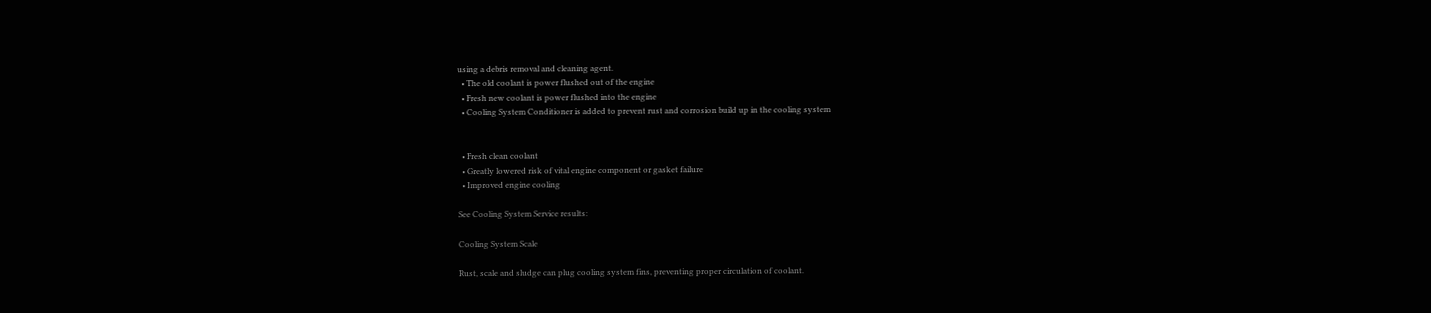using a debris removal and cleaning agent.
  • The old coolant is power flushed out of the engine
  • Fresh new coolant is power flushed into the engine
  • Cooling System Conditioner is added to prevent rust and corrosion build up in the cooling system


  • Fresh clean coolant
  • Greatly lowered risk of vital engine component or gasket failure
  • Improved engine cooling

See Cooling System Service results:

Cooling System Scale

Rust, scale and sludge can plug cooling system fins, preventing proper circulation of coolant.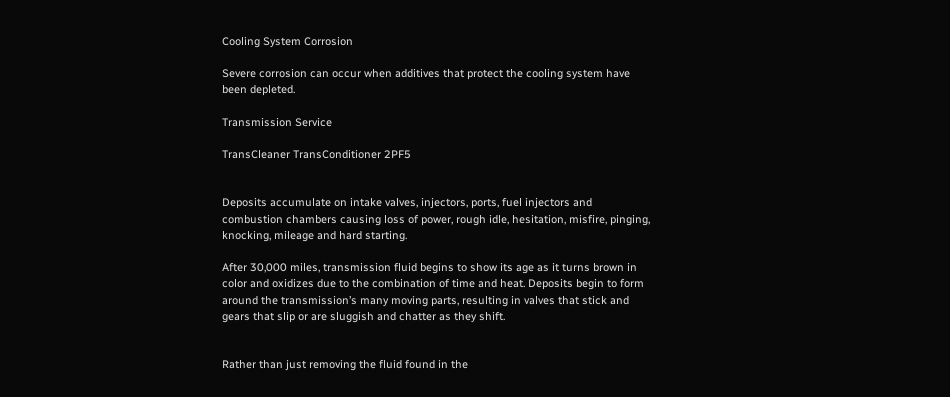Cooling System Corrosion

Severe corrosion can occur when additives that protect the cooling system have been depleted.

Transmission Service

TransCleaner TransConditioner 2PF5


Deposits accumulate on intake valves, injectors, ports, fuel injectors and combustion chambers causing loss of power, rough idle, hesitation, misfire, pinging, knocking, mileage and hard starting.

After 30,000 miles, transmission fluid begins to show its age as it turns brown in color and oxidizes due to the combination of time and heat. Deposits begin to form around the transmission’s many moving parts, resulting in valves that stick and gears that slip or are sluggish and chatter as they shift.


Rather than just removing the fluid found in the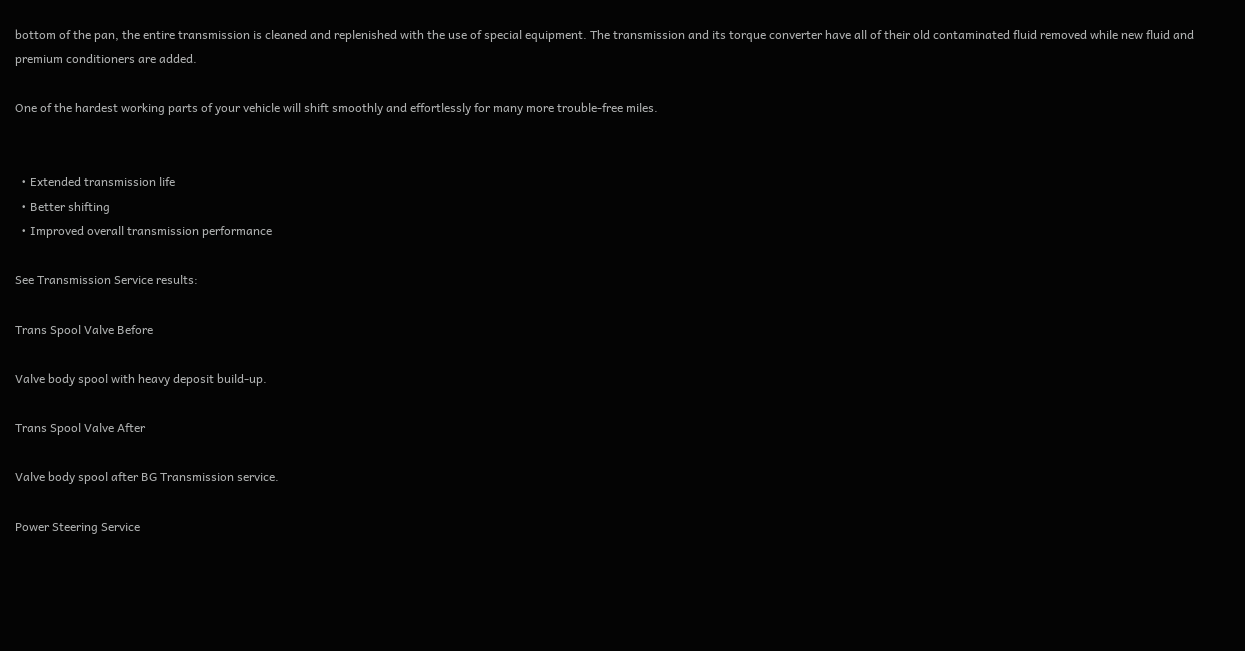bottom of the pan, the entire transmission is cleaned and replenished with the use of special equipment. The transmission and its torque converter have all of their old contaminated fluid removed while new fluid and premium conditioners are added.

One of the hardest working parts of your vehicle will shift smoothly and effortlessly for many more trouble-free miles.


  • Extended transmission life
  • Better shifting
  • Improved overall transmission performance

See Transmission Service results:

Trans Spool Valve Before

Valve body spool with heavy deposit build-up.

Trans Spool Valve After

Valve body spool after BG Transmission service.

Power Steering Service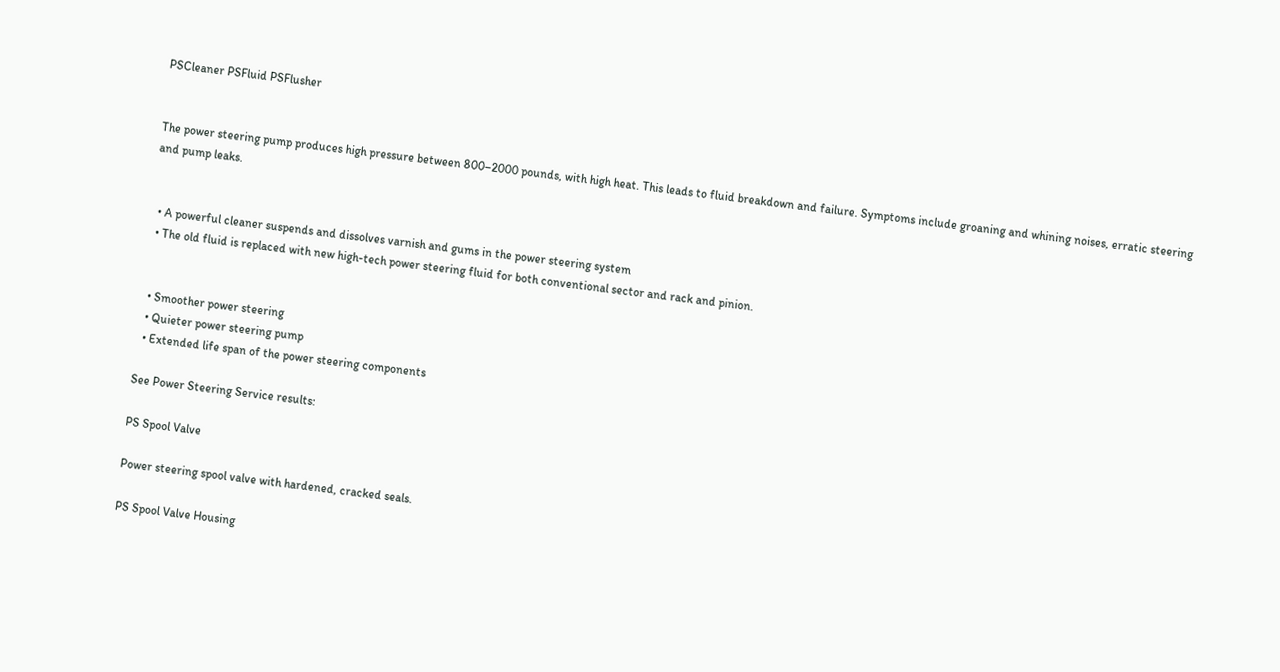PSCleaner PSFluid PSFlusher


The power steering pump produces high pressure between 800–2000 pounds, with high heat. This leads to fluid breakdown and failure. Symptoms include groaning and whining noises, erratic steering and pump leaks.


  • A powerful cleaner suspends and dissolves varnish and gums in the power steering system
  • The old fluid is replaced with new high-tech power steering fluid for both conventional sector and rack and pinion.


  • Smoother power steering
  • Quieter power steering pump
  • Extended life span of the power steering components

See Power Steering Service results:

PS Spool Valve

Power steering spool valve with hardened, cracked seals.

PS Spool Valve Housing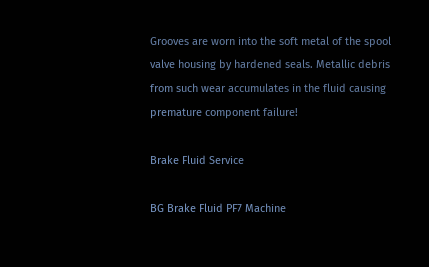Grooves are worn into the soft metal of the spool valve housing by hardened seals. Metallic debris from such wear accumulates in the fluid causing premature component failure!

Brake Fluid Service

BG Brake Fluid PF7 Machine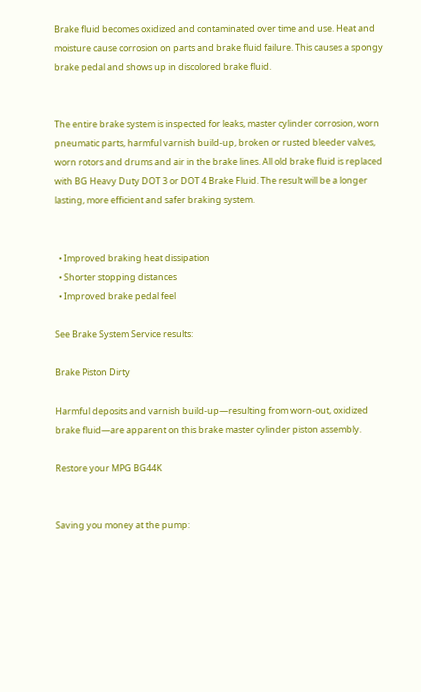Brake fluid becomes oxidized and contaminated over time and use. Heat and moisture cause corrosion on parts and brake fluid failure. This causes a spongy brake pedal and shows up in discolored brake fluid.


The entire brake system is inspected for leaks, master cylinder corrosion, worn pneumatic parts, harmful varnish build-up, broken or rusted bleeder valves, worn rotors and drums and air in the brake lines. All old brake fluid is replaced with BG Heavy Duty DOT 3 or DOT 4 Brake Fluid. The result will be a longer lasting, more efficient and safer braking system.


  • Improved braking heat dissipation
  • Shorter stopping distances
  • Improved brake pedal feel

See Brake System Service results:

Brake Piston Dirty

Harmful deposits and varnish build-up—resulting from worn-out, oxidized brake fluid—are apparent on this brake master cylinder piston assembly.

Restore your MPG BG44K


Saving you money at the pump: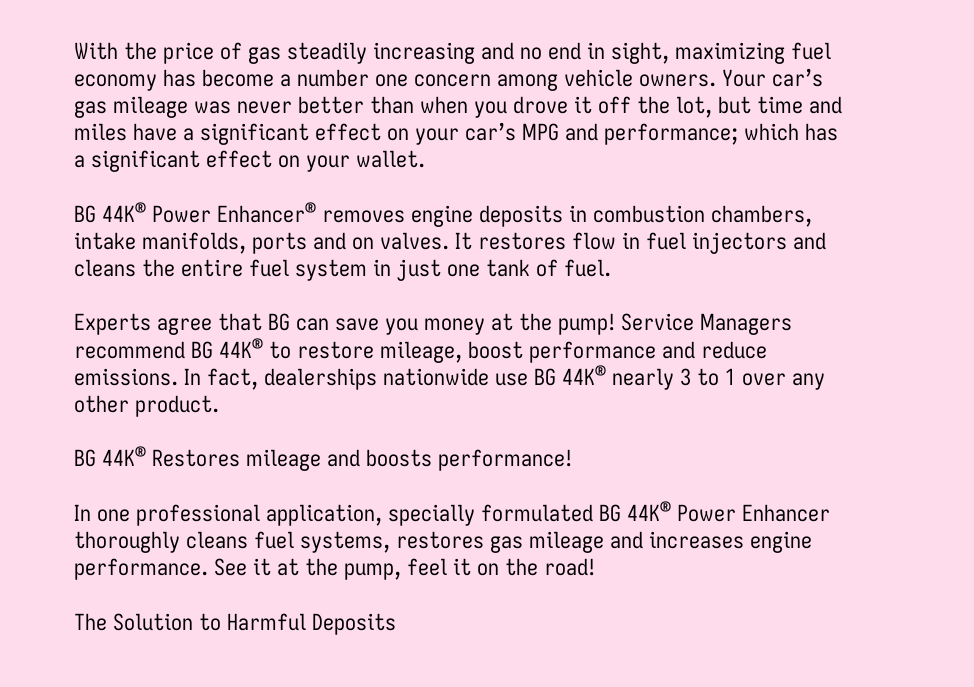With the price of gas steadily increasing and no end in sight, maximizing fuel economy has become a number one concern among vehicle owners. Your car’s gas mileage was never better than when you drove it off the lot, but time and miles have a significant effect on your car’s MPG and performance; which has a significant effect on your wallet.

BG 44K® Power Enhancer® removes engine deposits in combustion chambers, intake manifolds, ports and on valves. It restores flow in fuel injectors and cleans the entire fuel system in just one tank of fuel.

Experts agree that BG can save you money at the pump! Service Managers recommend BG 44K® to restore mileage, boost performance and reduce emissions. In fact, dealerships nationwide use BG 44K® nearly 3 to 1 over any other product.

BG 44K® Restores mileage and boosts performance!

In one professional application, specially formulated BG 44K® Power Enhancer thoroughly cleans fuel systems, restores gas mileage and increases engine performance. See it at the pump, feel it on the road!

The Solution to Harmful Deposits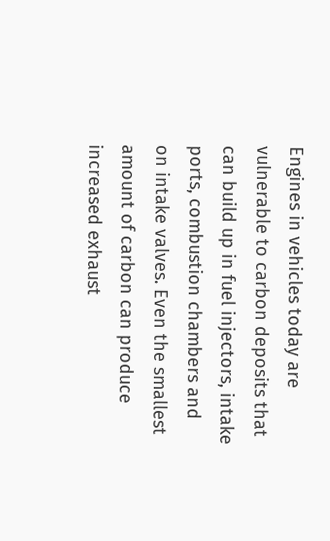Engines in vehicles today are vulnerable to carbon deposits that can build up in fuel injectors, intake ports, combustion chambers and on intake valves. Even the smallest amount of carbon can produce increased exhaust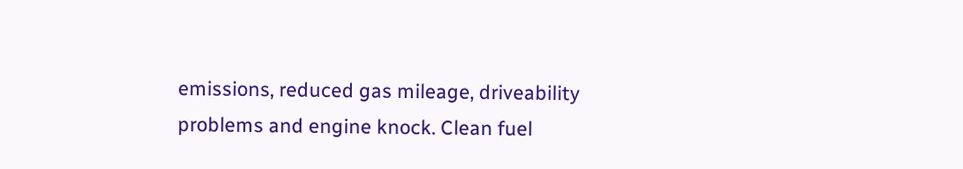emissions, reduced gas mileage, driveability problems and engine knock. Clean fuel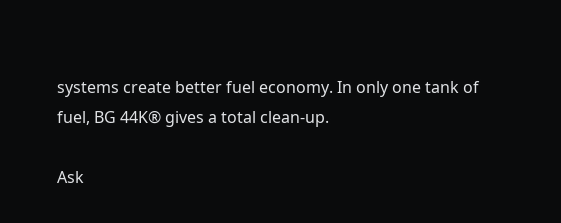systems create better fuel economy. In only one tank of fuel, BG 44K® gives a total clean-up.

Ask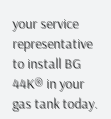your service representative to install BG 44K® in your gas tank today.